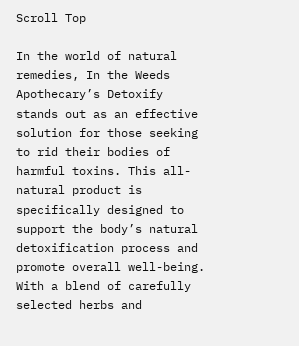Scroll Top

In the world of natural remedies, In the Weeds Apothecary’s Detoxify stands out as an effective solution for those seeking to rid their bodies of harmful toxins. This all-natural product is specifically designed to support the body’s natural detoxification process and promote overall well-being. With a blend of carefully selected herbs and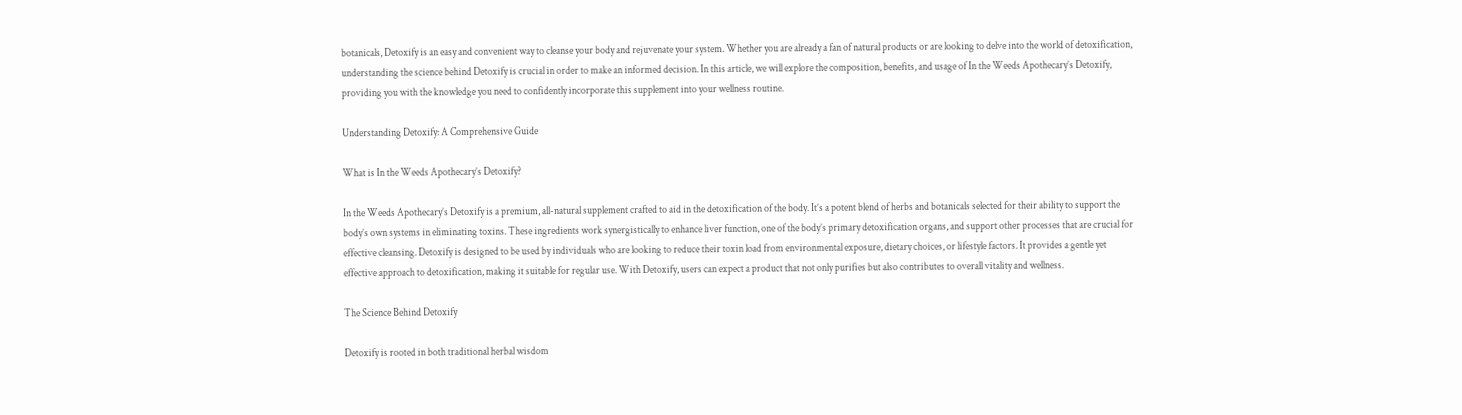botanicals, Detoxify is an easy and convenient way to cleanse your body and rejuvenate your system. Whether you are already a fan of natural products or are looking to delve into the world of detoxification, understanding the science behind Detoxify is crucial in order to make an informed decision. In this article, we will explore the composition, benefits, and usage of In the Weeds Apothecary’s Detoxify, providing you with the knowledge you need to confidently incorporate this supplement into your wellness routine.

Understanding Detoxify: A Comprehensive Guide

What is In the Weeds Apothecary’s Detoxify?

In the Weeds Apothecary’s Detoxify is a premium, all-natural supplement crafted to aid in the detoxification of the body. It’s a potent blend of herbs and botanicals selected for their ability to support the body’s own systems in eliminating toxins. These ingredients work synergistically to enhance liver function, one of the body’s primary detoxification organs, and support other processes that are crucial for effective cleansing. Detoxify is designed to be used by individuals who are looking to reduce their toxin load from environmental exposure, dietary choices, or lifestyle factors. It provides a gentle yet effective approach to detoxification, making it suitable for regular use. With Detoxify, users can expect a product that not only purifies but also contributes to overall vitality and wellness.

The Science Behind Detoxify

Detoxify is rooted in both traditional herbal wisdom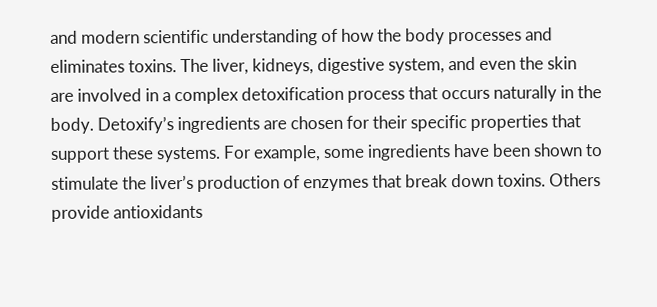and modern scientific understanding of how the body processes and eliminates toxins. The liver, kidneys, digestive system, and even the skin are involved in a complex detoxification process that occurs naturally in the body. Detoxify’s ingredients are chosen for their specific properties that support these systems. For example, some ingredients have been shown to stimulate the liver’s production of enzymes that break down toxins. Others provide antioxidants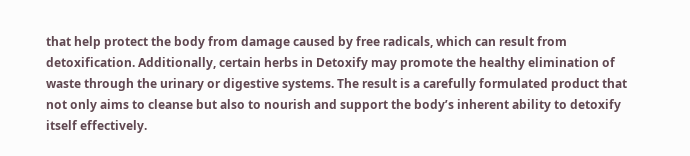that help protect the body from damage caused by free radicals, which can result from detoxification. Additionally, certain herbs in Detoxify may promote the healthy elimination of waste through the urinary or digestive systems. The result is a carefully formulated product that not only aims to cleanse but also to nourish and support the body’s inherent ability to detoxify itself effectively.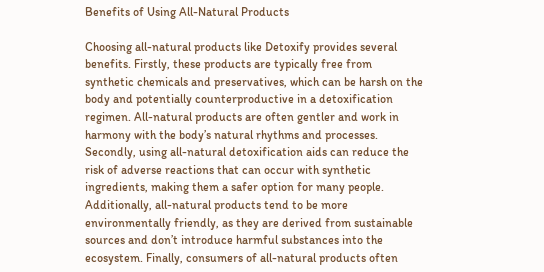Benefits of Using All-Natural Products

Choosing all-natural products like Detoxify provides several benefits. Firstly, these products are typically free from synthetic chemicals and preservatives, which can be harsh on the body and potentially counterproductive in a detoxification regimen. All-natural products are often gentler and work in harmony with the body’s natural rhythms and processes. Secondly, using all-natural detoxification aids can reduce the risk of adverse reactions that can occur with synthetic ingredients, making them a safer option for many people. Additionally, all-natural products tend to be more environmentally friendly, as they are derived from sustainable sources and don’t introduce harmful substances into the ecosystem. Finally, consumers of all-natural products often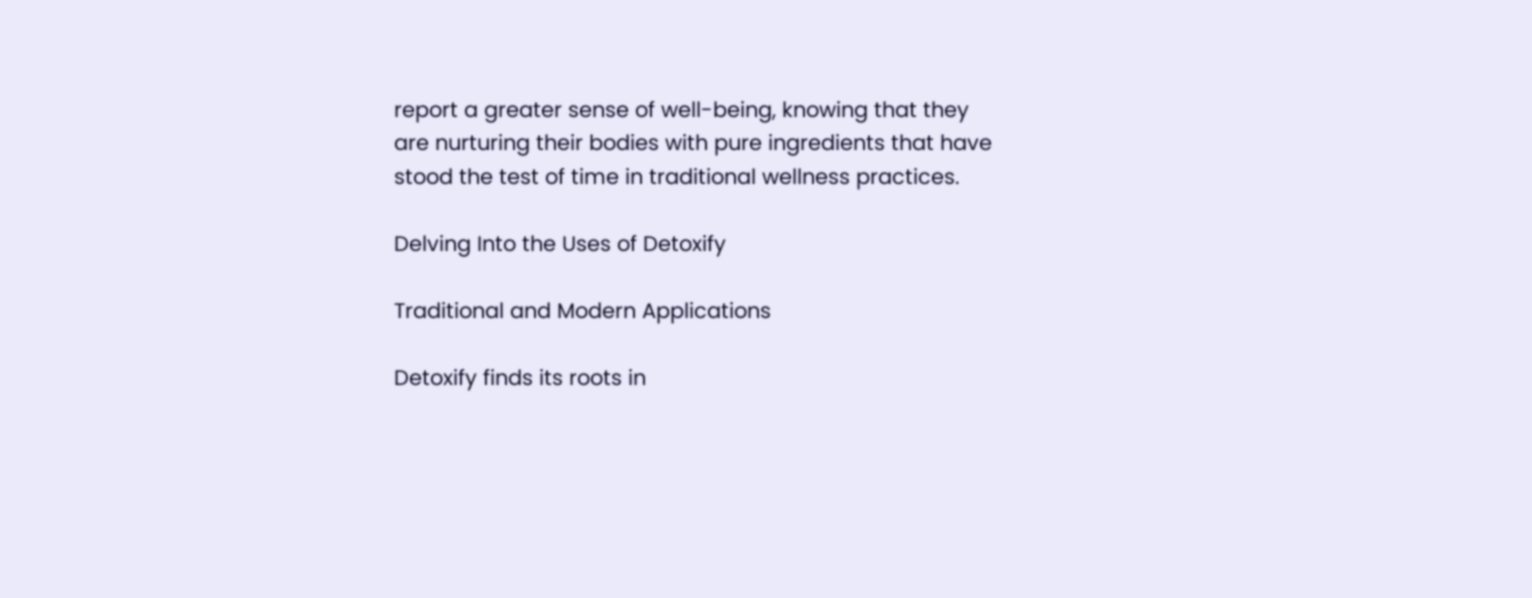report a greater sense of well-being, knowing that they are nurturing their bodies with pure ingredients that have stood the test of time in traditional wellness practices.

Delving Into the Uses of Detoxify

Traditional and Modern Applications

Detoxify finds its roots in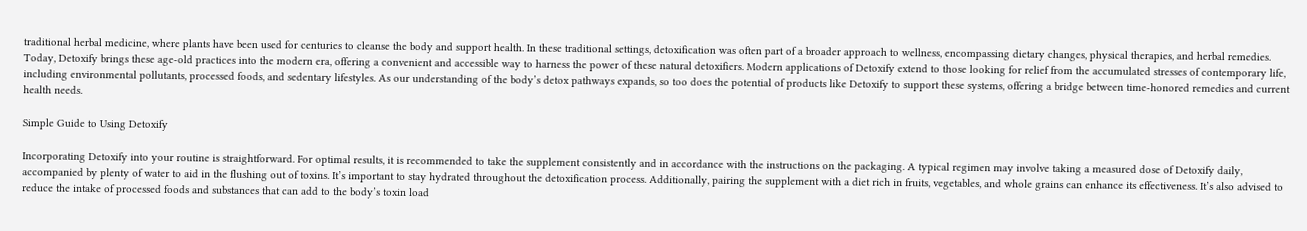traditional herbal medicine, where plants have been used for centuries to cleanse the body and support health. In these traditional settings, detoxification was often part of a broader approach to wellness, encompassing dietary changes, physical therapies, and herbal remedies. Today, Detoxify brings these age-old practices into the modern era, offering a convenient and accessible way to harness the power of these natural detoxifiers. Modern applications of Detoxify extend to those looking for relief from the accumulated stresses of contemporary life, including environmental pollutants, processed foods, and sedentary lifestyles. As our understanding of the body’s detox pathways expands, so too does the potential of products like Detoxify to support these systems, offering a bridge between time-honored remedies and current health needs.

Simple Guide to Using Detoxify

Incorporating Detoxify into your routine is straightforward. For optimal results, it is recommended to take the supplement consistently and in accordance with the instructions on the packaging. A typical regimen may involve taking a measured dose of Detoxify daily, accompanied by plenty of water to aid in the flushing out of toxins. It’s important to stay hydrated throughout the detoxification process. Additionally, pairing the supplement with a diet rich in fruits, vegetables, and whole grains can enhance its effectiveness. It’s also advised to reduce the intake of processed foods and substances that can add to the body’s toxin load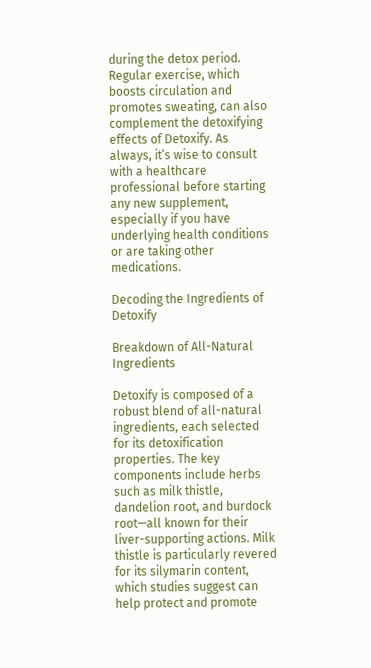during the detox period. Regular exercise, which boosts circulation and promotes sweating, can also complement the detoxifying effects of Detoxify. As always, it’s wise to consult with a healthcare professional before starting any new supplement, especially if you have underlying health conditions or are taking other medications.

Decoding the Ingredients of Detoxify

Breakdown of All-Natural Ingredients

Detoxify is composed of a robust blend of all-natural ingredients, each selected for its detoxification properties. The key components include herbs such as milk thistle, dandelion root, and burdock root—all known for their liver-supporting actions. Milk thistle is particularly revered for its silymarin content, which studies suggest can help protect and promote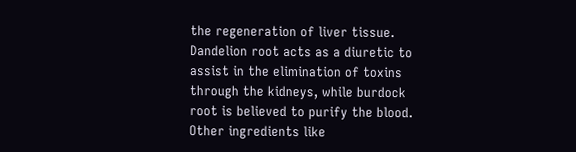the regeneration of liver tissue. Dandelion root acts as a diuretic to assist in the elimination of toxins through the kidneys, while burdock root is believed to purify the blood. Other ingredients like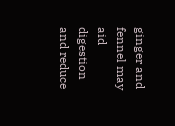ginger and fennel may aid digestion and reduce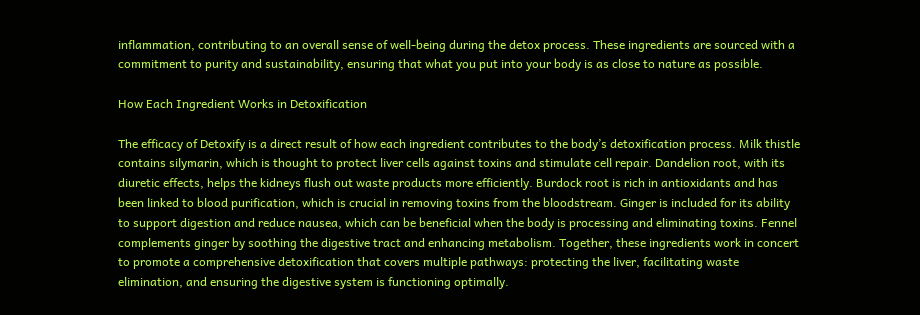inflammation, contributing to an overall sense of well-being during the detox process. These ingredients are sourced with a commitment to purity and sustainability, ensuring that what you put into your body is as close to nature as possible.

How Each Ingredient Works in Detoxification

The efficacy of Detoxify is a direct result of how each ingredient contributes to the body’s detoxification process. Milk thistle contains silymarin, which is thought to protect liver cells against toxins and stimulate cell repair. Dandelion root, with its diuretic effects, helps the kidneys flush out waste products more efficiently. Burdock root is rich in antioxidants and has been linked to blood purification, which is crucial in removing toxins from the bloodstream. Ginger is included for its ability to support digestion and reduce nausea, which can be beneficial when the body is processing and eliminating toxins. Fennel complements ginger by soothing the digestive tract and enhancing metabolism. Together, these ingredients work in concert to promote a comprehensive detoxification that covers multiple pathways: protecting the liver, facilitating waste elimination, and ensuring the digestive system is functioning optimally.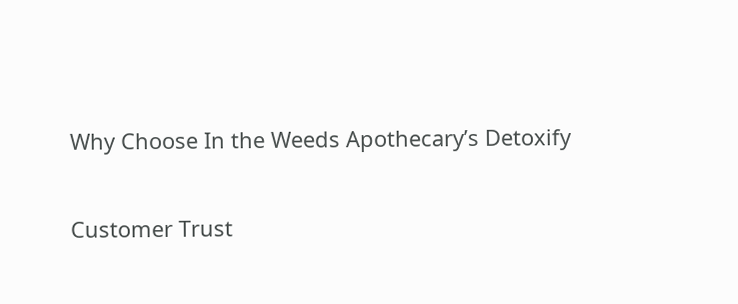Why Choose In the Weeds Apothecary’s Detoxify

Customer Trust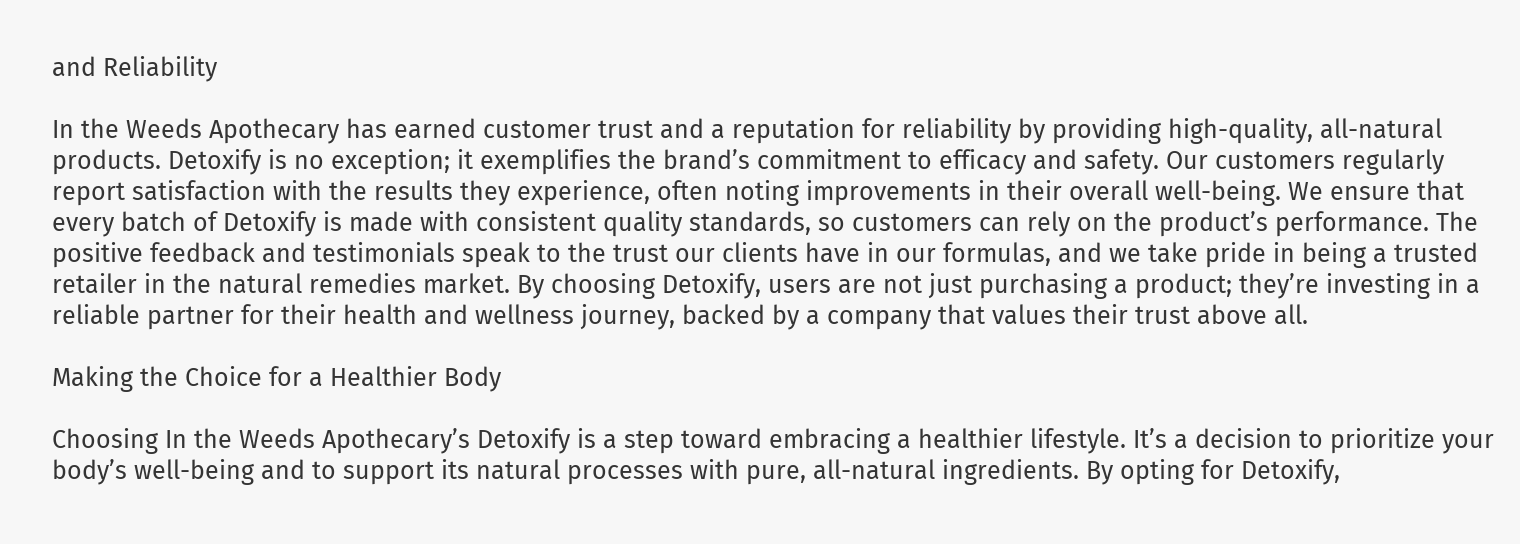and Reliability

In the Weeds Apothecary has earned customer trust and a reputation for reliability by providing high-quality, all-natural products. Detoxify is no exception; it exemplifies the brand’s commitment to efficacy and safety. Our customers regularly report satisfaction with the results they experience, often noting improvements in their overall well-being. We ensure that every batch of Detoxify is made with consistent quality standards, so customers can rely on the product’s performance. The positive feedback and testimonials speak to the trust our clients have in our formulas, and we take pride in being a trusted retailer in the natural remedies market. By choosing Detoxify, users are not just purchasing a product; they’re investing in a reliable partner for their health and wellness journey, backed by a company that values their trust above all.

Making the Choice for a Healthier Body

Choosing In the Weeds Apothecary’s Detoxify is a step toward embracing a healthier lifestyle. It’s a decision to prioritize your body’s well-being and to support its natural processes with pure, all-natural ingredients. By opting for Detoxify,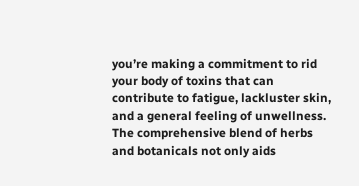you’re making a commitment to rid your body of toxins that can contribute to fatigue, lackluster skin, and a general feeling of unwellness. The comprehensive blend of herbs and botanicals not only aids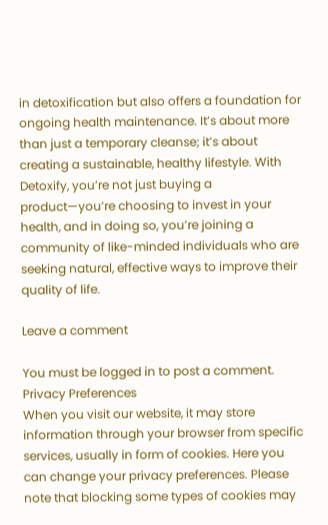in detoxification but also offers a foundation for ongoing health maintenance. It’s about more than just a temporary cleanse; it’s about creating a sustainable, healthy lifestyle. With Detoxify, you’re not just buying a product—you’re choosing to invest in your health, and in doing so, you’re joining a community of like-minded individuals who are seeking natural, effective ways to improve their quality of life.

Leave a comment

You must be logged in to post a comment.
Privacy Preferences
When you visit our website, it may store information through your browser from specific services, usually in form of cookies. Here you can change your privacy preferences. Please note that blocking some types of cookies may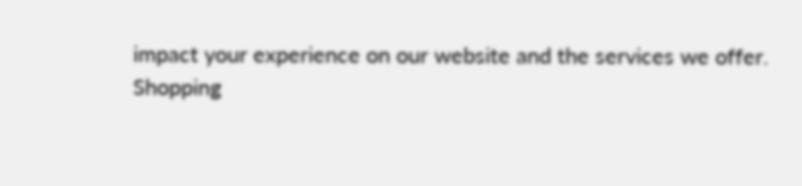impact your experience on our website and the services we offer.
Shopping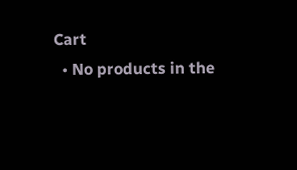Cart
  • No products in the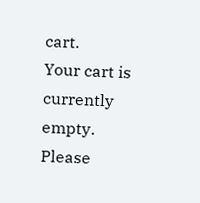cart.
Your cart is currently empty.
Please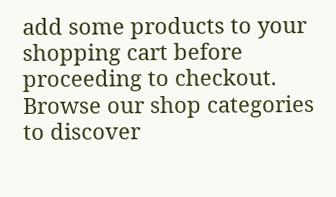add some products to your shopping cart before proceeding to checkout.
Browse our shop categories to discover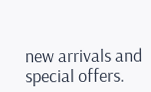new arrivals and special offers.